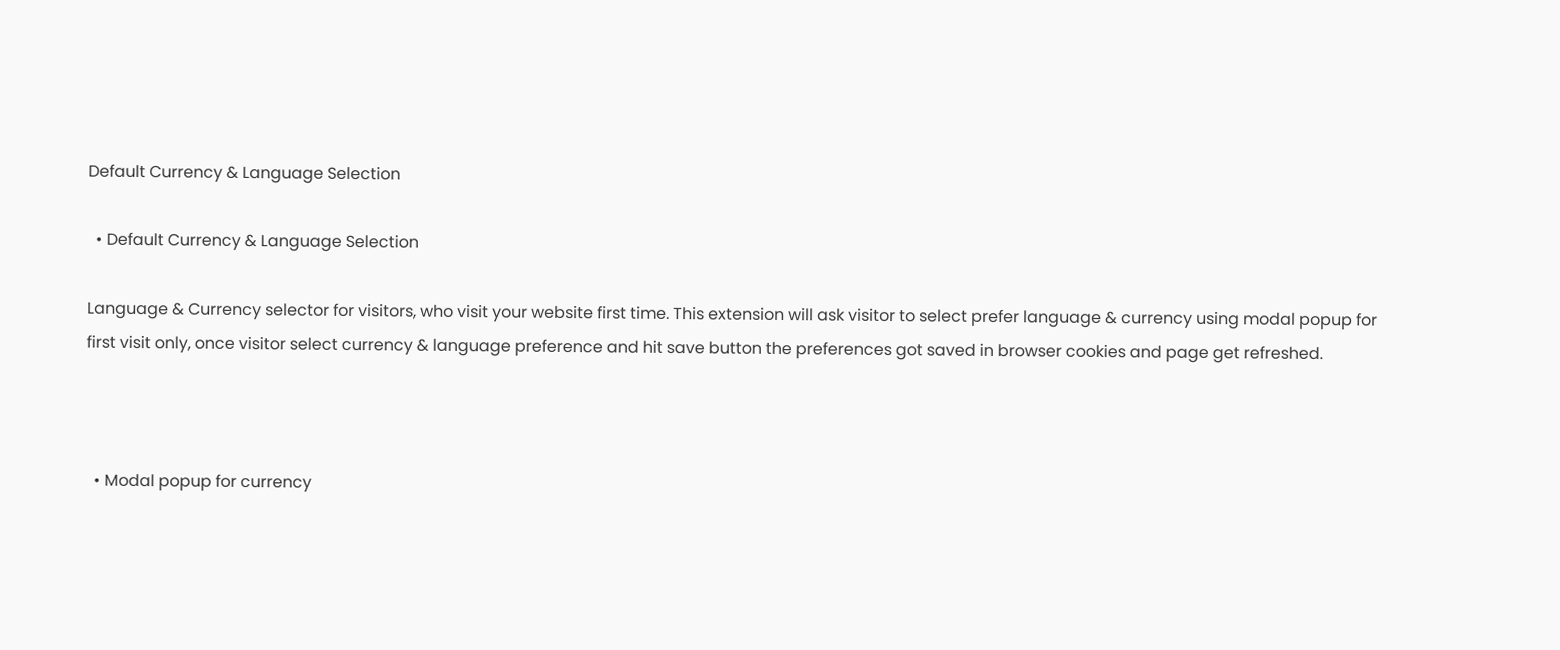Default Currency & Language Selection

  • Default Currency & Language Selection

Language & Currency selector for visitors, who visit your website first time. This extension will ask visitor to select prefer language & currency using modal popup for first visit only, once visitor select currency & language preference and hit save button the preferences got saved in browser cookies and page get refreshed.



  • Modal popup for currency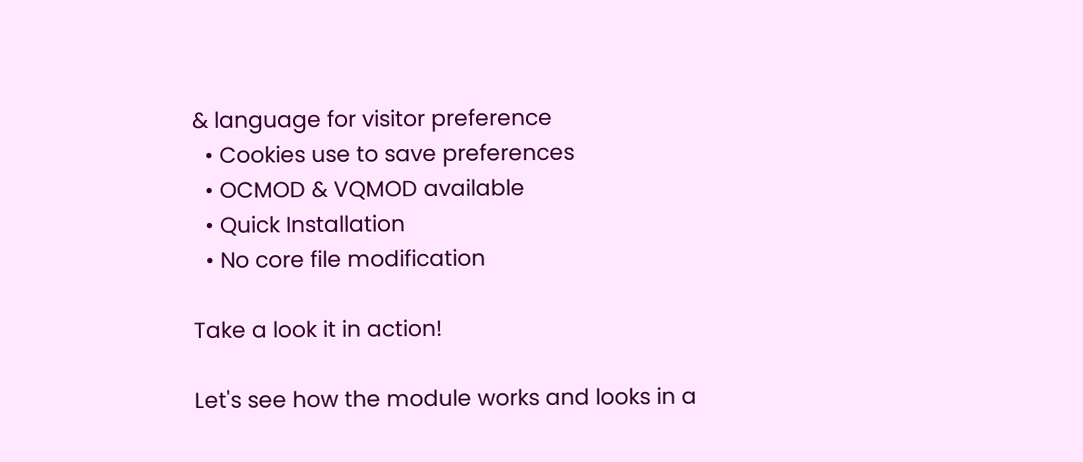& language for visitor preference
  • Cookies use to save preferences
  • OCMOD & VQMOD available
  • Quick Installation
  • No core file modification

Take a look it in action!

Let's see how the module works and looks in a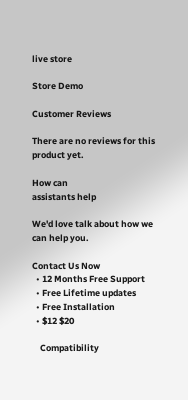live store

Store Demo

Customer Reviews

There are no reviews for this product yet.

How can
assistants help

We'd love talk about how we can help you.

Contact Us Now
  • 12 Months Free Support
  • Free Lifetime updates
  • Free Installation
  • $12 $20

    Compatibility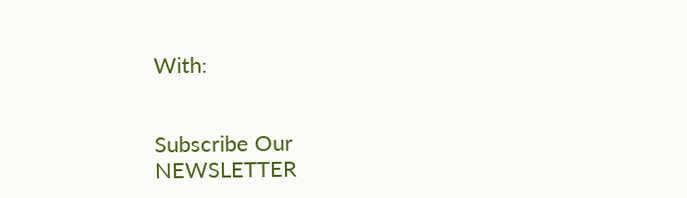With:


Subscribe Our NEWSLETTER